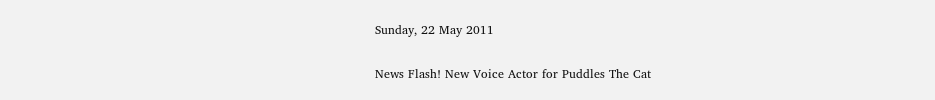Sunday, 22 May 2011

News Flash! New Voice Actor for Puddles The Cat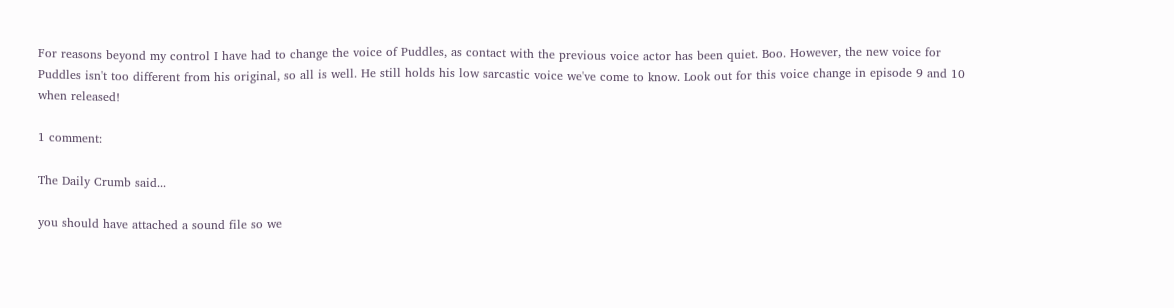For reasons beyond my control I have had to change the voice of Puddles, as contact with the previous voice actor has been quiet. Boo. However, the new voice for Puddles isn't too different from his original, so all is well. He still holds his low sarcastic voice we've come to know. Look out for this voice change in episode 9 and 10 when released!

1 comment:

The Daily Crumb said...

you should have attached a sound file so we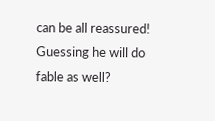can be all reassured! Guessing he will do fable as well?